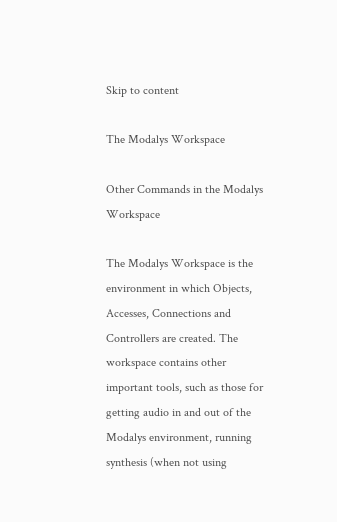Skip to content

The Modalys Workspace

Other Commands in the Modalys Workspace

The Modalys Workspace is the environment in which Objects, Accesses, Connections and Controllers are created. The workspace contains other important tools, such as those for getting audio in and out of the Modalys environment, running synthesis (when not using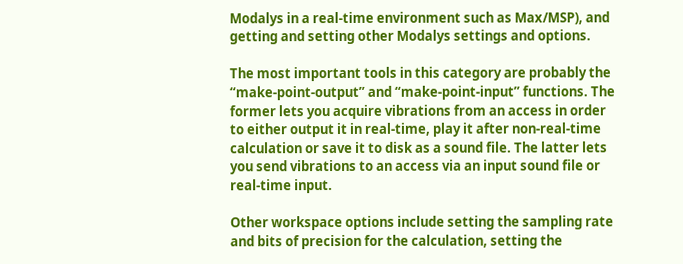Modalys in a real-time environment such as Max/MSP), and getting and setting other Modalys settings and options.

The most important tools in this category are probably the “make-point-output” and “make-point-input” functions. The former lets you acquire vibrations from an access in order to either output it in real-time, play it after non-real-time calculation or save it to disk as a sound file. The latter lets you send vibrations to an access via an input sound file or real-time input.

Other workspace options include setting the sampling rate and bits of precision for the calculation, setting the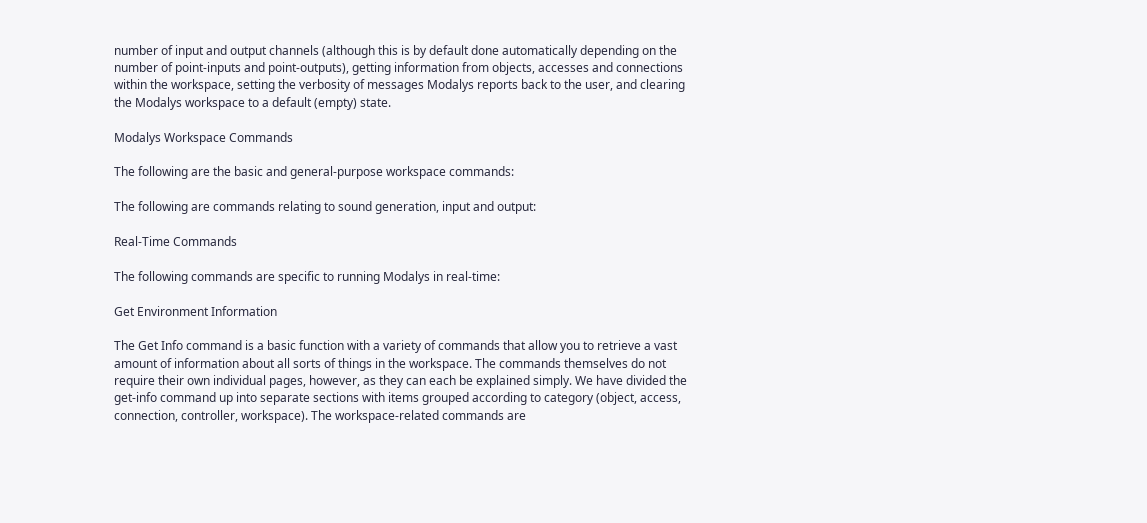number of input and output channels (although this is by default done automatically depending on the number of point-inputs and point-outputs), getting information from objects, accesses and connections within the workspace, setting the verbosity of messages Modalys reports back to the user, and clearing the Modalys workspace to a default (empty) state.

Modalys Workspace Commands

The following are the basic and general-purpose workspace commands:

The following are commands relating to sound generation, input and output:

Real-Time Commands

The following commands are specific to running Modalys in real-time:

Get Environment Information

The Get Info command is a basic function with a variety of commands that allow you to retrieve a vast amount of information about all sorts of things in the workspace. The commands themselves do not require their own individual pages, however, as they can each be explained simply. We have divided the get-info command up into separate sections with items grouped according to category (object, access, connection, controller, workspace). The workspace-related commands are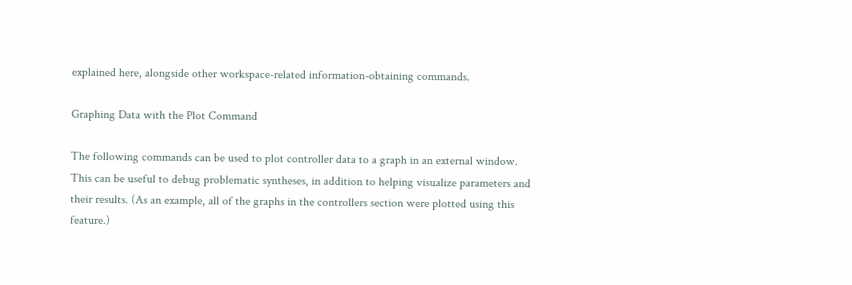explained here, alongside other workspace-related information-obtaining commands.

Graphing Data with the Plot Command

The following commands can be used to plot controller data to a graph in an external window. This can be useful to debug problematic syntheses, in addition to helping visualize parameters and their results. (As an example, all of the graphs in the controllers section were plotted using this feature.)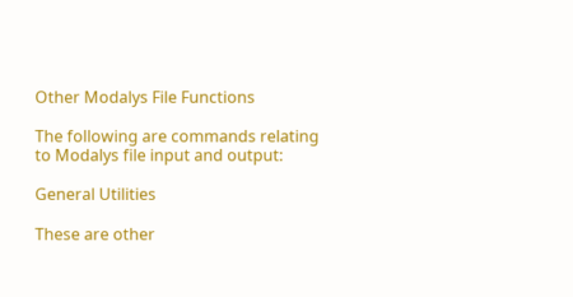Other Modalys File Functions

The following are commands relating to Modalys file input and output:

General Utilities

These are other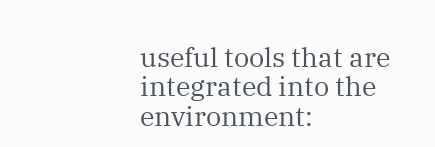useful tools that are integrated into the environment: